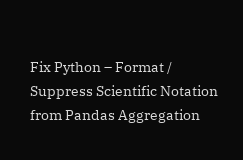Fix Python – Format / Suppress Scientific Notation from Pandas Aggregation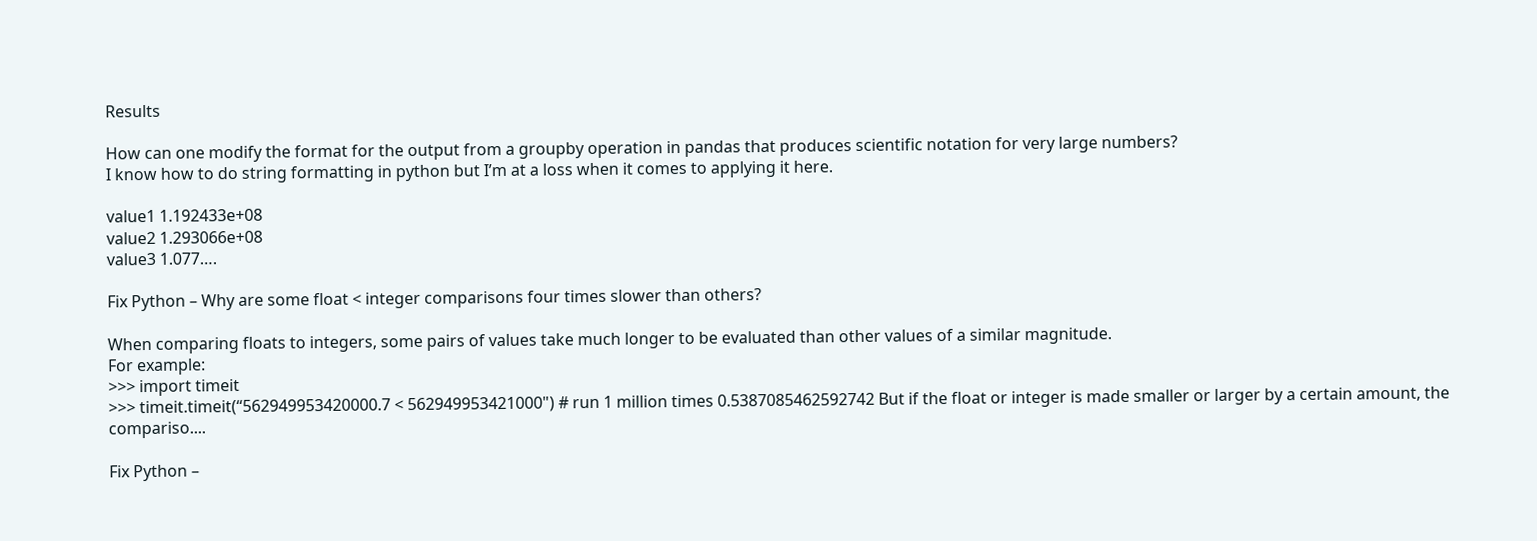Results

How can one modify the format for the output from a groupby operation in pandas that produces scientific notation for very large numbers?
I know how to do string formatting in python but I’m at a loss when it comes to applying it here.

value1 1.192433e+08
value2 1.293066e+08
value3 1.077….

Fix Python – Why are some float < integer comparisons four times slower than others?

When comparing floats to integers, some pairs of values take much longer to be evaluated than other values of a similar magnitude.
For example:
>>> import timeit
>>> timeit.timeit(“562949953420000.7 < 562949953421000") # run 1 million times 0.5387085462592742 But if the float or integer is made smaller or larger by a certain amount, the compariso....

Fix Python –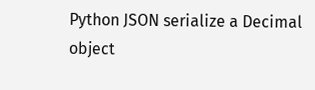Python JSON serialize a Decimal object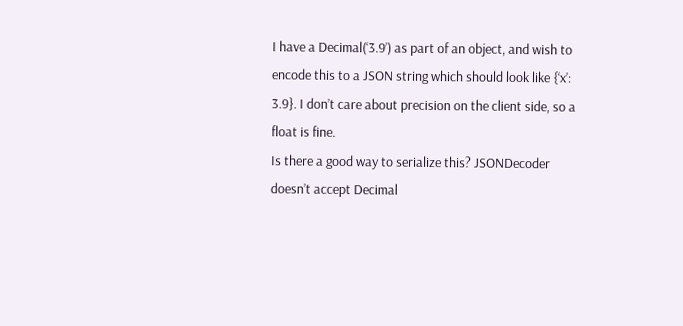I have a Decimal(‘3.9’) as part of an object, and wish to encode this to a JSON string which should look like {‘x’: 3.9}. I don’t care about precision on the client side, so a float is fine.
Is there a good way to serialize this? JSONDecoder doesn’t accept Decimal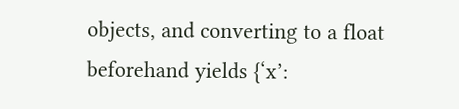objects, and converting to a float beforehand yields {‘x’: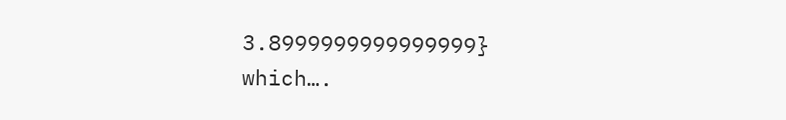3.8999999999999999} which….